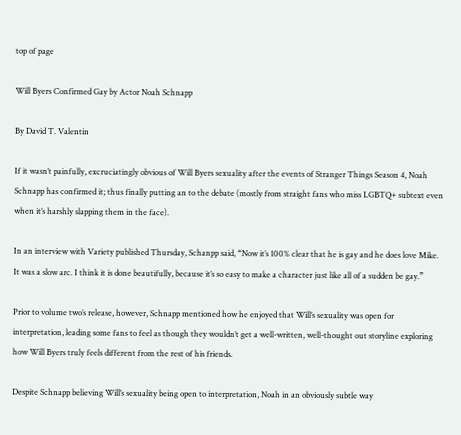top of page

Will Byers Confirmed Gay by Actor Noah Schnapp

By David T. Valentin

If it wasn’t painfully, excruciatingly obvious of Will Byers sexuality after the events of Stranger Things Season 4, Noah Schnapp has confirmed it; thus finally putting an to the debate (mostly from straight fans who miss LGBTQ+ subtext even when it’s harshly slapping them in the face).

In an interview with Variety published Thursday, Schanpp said, “Now it’s 100% clear that he is gay and he does love Mike. It was a slow arc. I think it is done beautifully, because it’s so easy to make a character just like all of a sudden be gay.”

Prior to volume two’s release, however, Schnapp mentioned how he enjoyed that Will’s sexuality was open for interpretation, leading some fans to feel as though they wouldn’t get a well-written, well-thought out storyline exploring how Will Byers truly feels different from the rest of his friends.

Despite Schnapp believing Will’s sexuality being open to interpretation, Noah in an obviously subtle way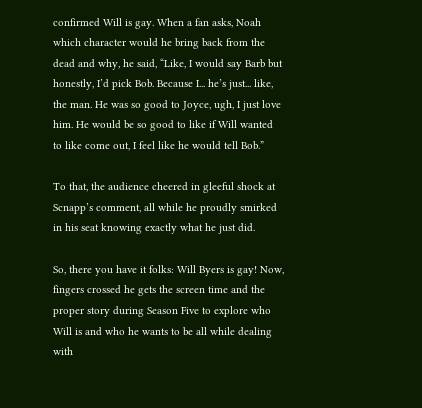confirmed Will is gay. When a fan asks, Noah which character would he bring back from the dead and why, he said, “Like, I would say Barb but honestly, I’d pick Bob. Because I... he’s just... like, the man. He was so good to Joyce, ugh, I just love him. He would be so good to like if Will wanted to like come out, I feel like he would tell Bob.”

To that, the audience cheered in gleeful shock at Scnapp’s comment, all while he proudly smirked in his seat knowing exactly what he just did.

So, there you have it folks: Will Byers is gay! Now, fingers crossed he gets the screen time and the proper story during Season Five to explore who Will is and who he wants to be all while dealing with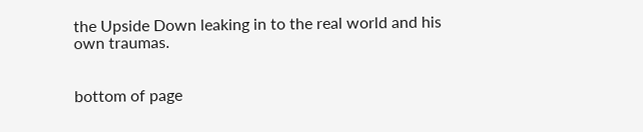the Upside Down leaking in to the real world and his own traumas.


bottom of page